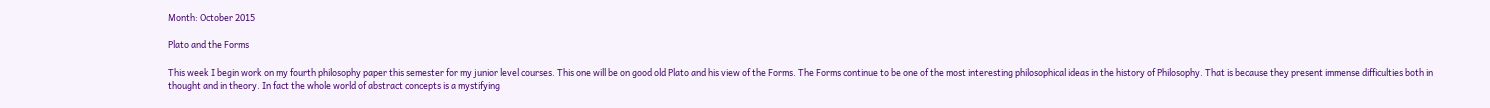Month: October 2015

Plato and the Forms

This week I begin work on my fourth philosophy paper this semester for my junior level courses. This one will be on good old Plato and his view of the Forms. The Forms continue to be one of the most interesting philosophical ideas in the history of Philosophy. That is because they present immense difficulties both in thought and in theory. In fact the whole world of abstract concepts is a mystifying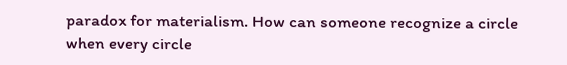paradox for materialism. How can someone recognize a circle when every circle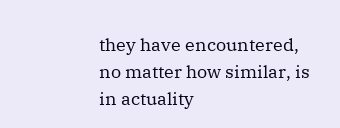they have encountered, no matter how similar, is in actuality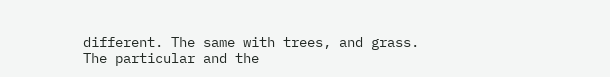different. The same with trees, and grass. The particular and the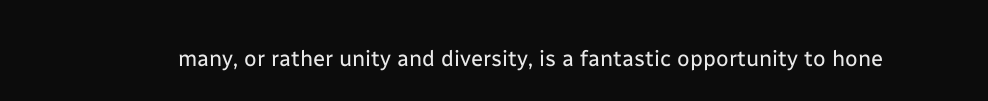many, or rather unity and diversity, is a fantastic opportunity to hone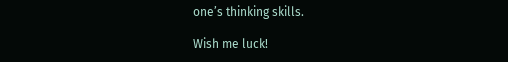one’s thinking skills.

Wish me luck!